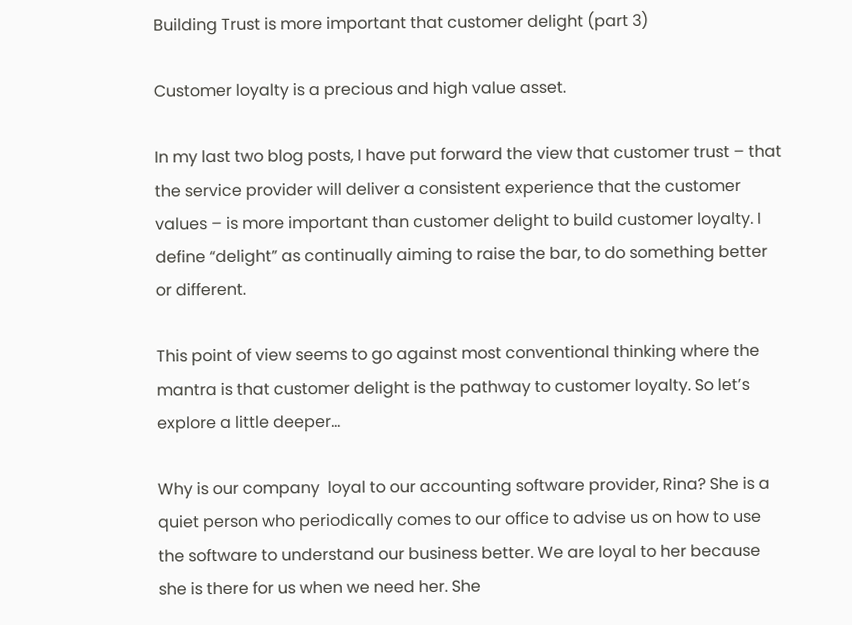Building Trust is more important that customer delight (part 3)

Customer loyalty is a precious and high value asset.

In my last two blog posts, I have put forward the view that customer trust – that the service provider will deliver a consistent experience that the customer values – is more important than customer delight to build customer loyalty. I define “delight” as continually aiming to raise the bar, to do something better or different.

This point of view seems to go against most conventional thinking where the mantra is that customer delight is the pathway to customer loyalty. So let’s explore a little deeper…

Why is our company  loyal to our accounting software provider, Rina? She is a quiet person who periodically comes to our office to advise us on how to use the software to understand our business better. We are loyal to her because she is there for us when we need her. She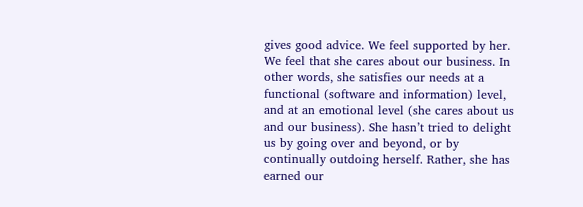gives good advice. We feel supported by her. We feel that she cares about our business. In other words, she satisfies our needs at a functional (software and information) level, and at an emotional level (she cares about us and our business). She hasn’t tried to delight us by going over and beyond, or by continually outdoing herself. Rather, she has earned our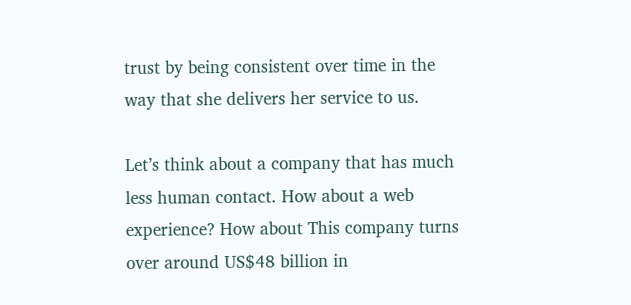trust by being consistent over time in the way that she delivers her service to us.

Let’s think about a company that has much less human contact. How about a web experience? How about This company turns over around US$48 billion in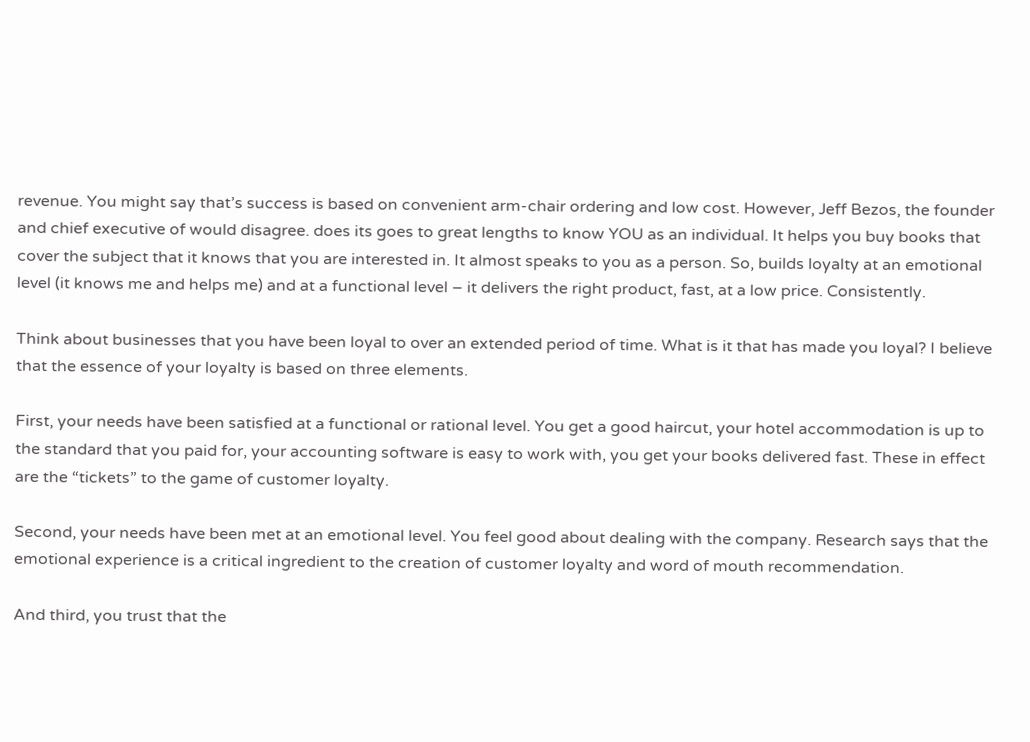revenue. You might say that’s success is based on convenient arm-chair ordering and low cost. However, Jeff Bezos, the founder and chief executive of would disagree. does its goes to great lengths to know YOU as an individual. It helps you buy books that cover the subject that it knows that you are interested in. It almost speaks to you as a person. So, builds loyalty at an emotional level (it knows me and helps me) and at a functional level – it delivers the right product, fast, at a low price. Consistently.

Think about businesses that you have been loyal to over an extended period of time. What is it that has made you loyal? I believe that the essence of your loyalty is based on three elements.

First, your needs have been satisfied at a functional or rational level. You get a good haircut, your hotel accommodation is up to the standard that you paid for, your accounting software is easy to work with, you get your books delivered fast. These in effect are the “tickets” to the game of customer loyalty.

Second, your needs have been met at an emotional level. You feel good about dealing with the company. Research says that the emotional experience is a critical ingredient to the creation of customer loyalty and word of mouth recommendation.

And third, you trust that the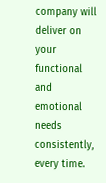company will deliver on your functional and emotional needs consistently, every time.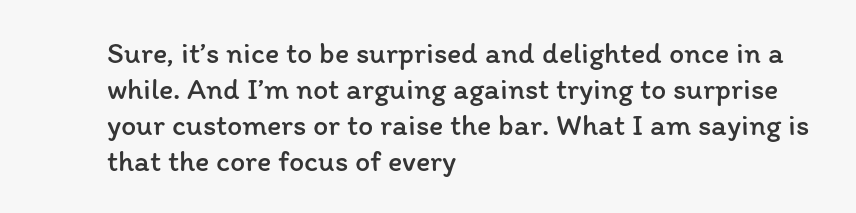Sure, it’s nice to be surprised and delighted once in a while. And I’m not arguing against trying to surprise your customers or to raise the bar. What I am saying is that the core focus of every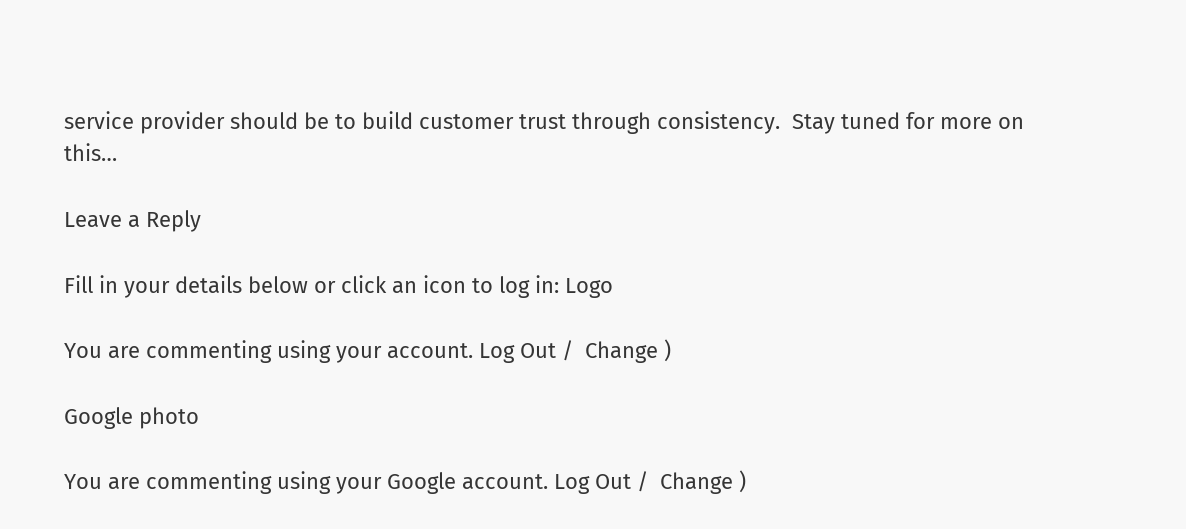service provider should be to build customer trust through consistency.  Stay tuned for more on this…

Leave a Reply

Fill in your details below or click an icon to log in: Logo

You are commenting using your account. Log Out /  Change )

Google photo

You are commenting using your Google account. Log Out /  Change )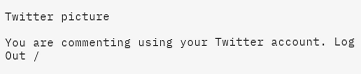Twitter picture

You are commenting using your Twitter account. Log Out /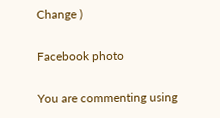Change )

Facebook photo

You are commenting using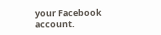your Facebook account.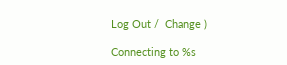Log Out /  Change )

Connecting to %s